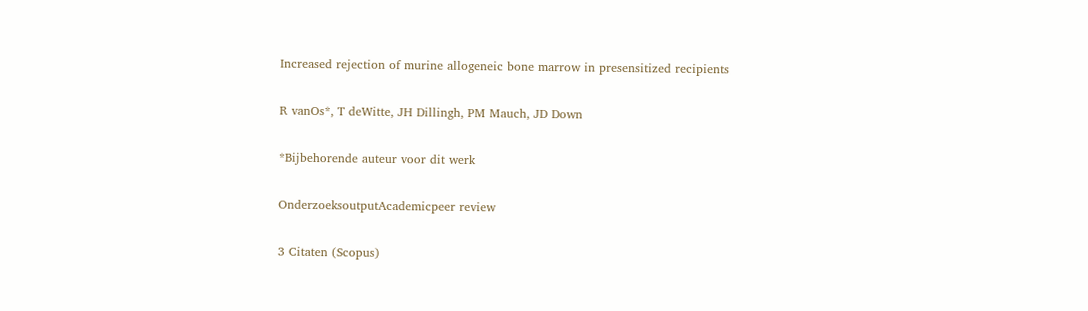Increased rejection of murine allogeneic bone marrow in presensitized recipients

R vanOs*, T deWitte, JH Dillingh, PM Mauch, JD Down

*Bijbehorende auteur voor dit werk

OnderzoeksoutputAcademicpeer review

3 Citaten (Scopus)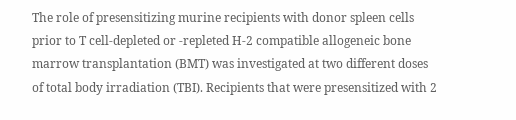The role of presensitizing murine recipients with donor spleen cells prior to T cell-depleted or -repleted H-2 compatible allogeneic bone marrow transplantation (BMT) was investigated at two different doses of total body irradiation (TBI). Recipients that were presensitized with 2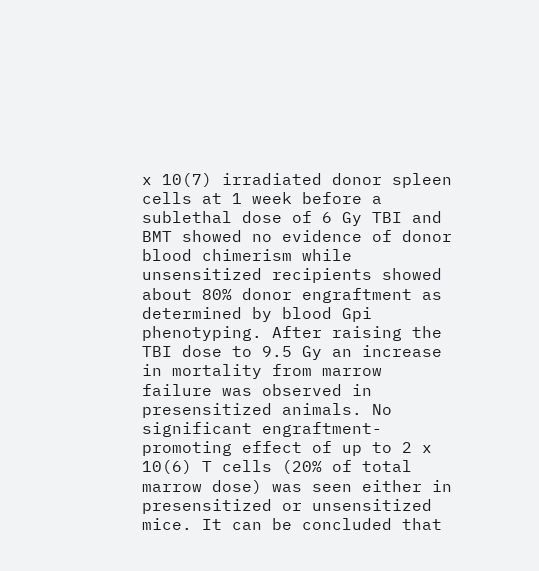x 10(7) irradiated donor spleen cells at 1 week before a sublethal dose of 6 Gy TBI and BMT showed no evidence of donor blood chimerism while unsensitized recipients showed about 80% donor engraftment as determined by blood Gpi phenotyping. After raising the TBI dose to 9.5 Gy an increase in mortality from marrow failure was observed in presensitized animals. No significant engraftment-promoting effect of up to 2 x 10(6) T cells (20% of total marrow dose) was seen either in presensitized or unsensitized mice. It can be concluded that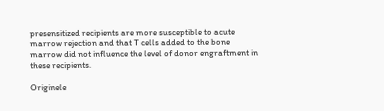presensitized recipients are more susceptible to acute marrow rejection and that T cells added to the bone marrow did not influence the level of donor engraftment in these recipients.

Originele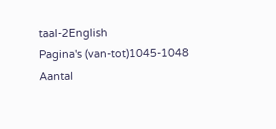taal-2English
Pagina's (van-tot)1045-1048
Aantal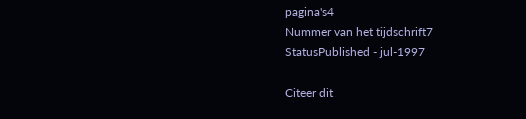pagina's4
Nummer van het tijdschrift7
StatusPublished - jul-1997

Citeer dit